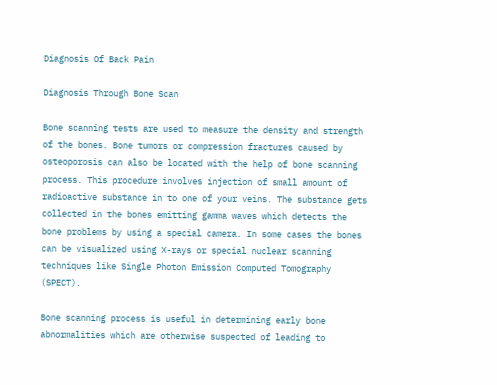Diagnosis Of Back Pain

Diagnosis Through Bone Scan

Bone scanning tests are used to measure the density and strength of the bones. Bone tumors or compression fractures caused by osteoporosis can also be located with the help of bone scanning process. This procedure involves injection of small amount of radioactive substance in to one of your veins. The substance gets collected in the bones emitting gamma waves which detects the bone problems by using a special camera. In some cases the bones can be visualized using X-rays or special nuclear scanning techniques like Single Photon Emission Computed Tomography (SPECT).

Bone scanning process is useful in determining early bone abnormalities which are otherwise suspected of leading to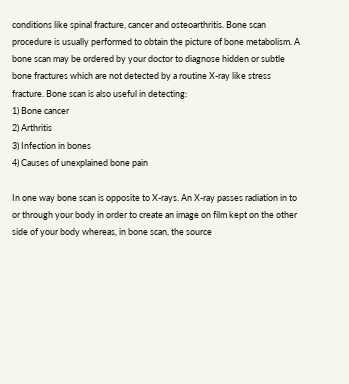conditions like spinal fracture, cancer and osteoarthritis. Bone scan procedure is usually performed to obtain the picture of bone metabolism. A bone scan may be ordered by your doctor to diagnose hidden or subtle bone fractures which are not detected by a routine X-ray like stress fracture. Bone scan is also useful in detecting:
1) Bone cancer
2) Arthritis
3) Infection in bones
4) Causes of unexplained bone pain

In one way bone scan is opposite to X-rays. An X-ray passes radiation in to or through your body in order to create an image on film kept on the other side of your body whereas, in bone scan, the source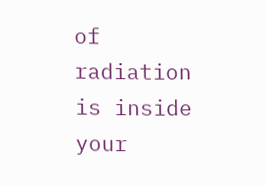of radiation is inside your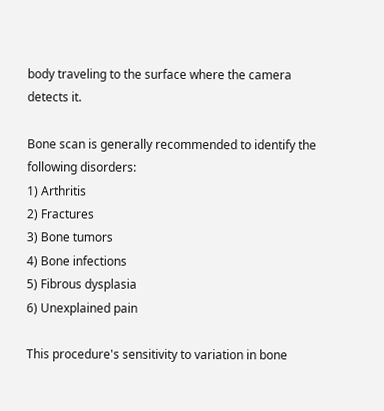body traveling to the surface where the camera detects it.

Bone scan is generally recommended to identify the following disorders:
1) Arthritis
2) Fractures
3) Bone tumors
4) Bone infections
5) Fibrous dysplasia
6) Unexplained pain

This procedure's sensitivity to variation in bone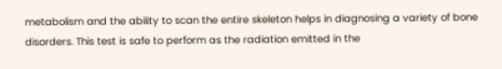metabolism and the ability to scan the entire skeleton helps in diagnosing a variety of bone disorders. This test is safe to perform as the radiation emitted in the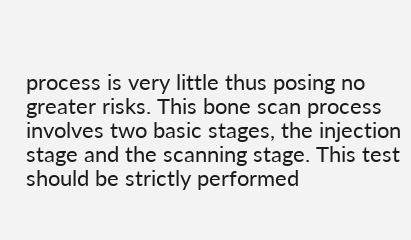process is very little thus posing no greater risks. This bone scan process involves two basic stages, the injection stage and the scanning stage. This test should be strictly performed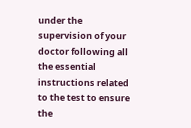under the supervision of your doctor following all the essential instructions related to the test to ensure the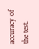accuracy of the test.